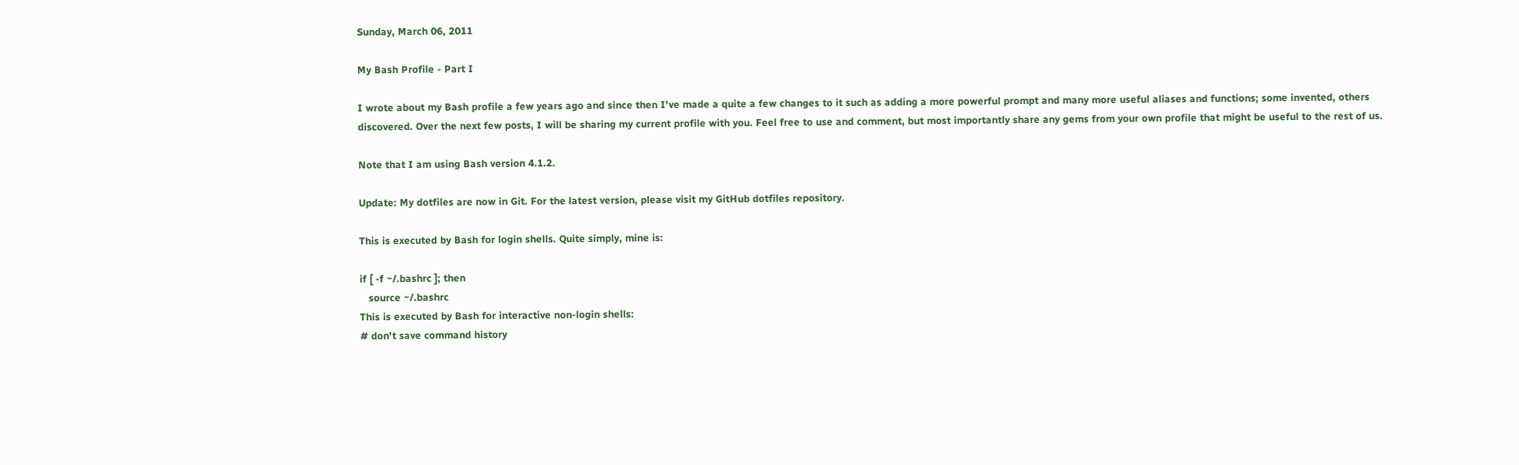Sunday, March 06, 2011

My Bash Profile - Part I

I wrote about my Bash profile a few years ago and since then I've made a quite a few changes to it such as adding a more powerful prompt and many more useful aliases and functions; some invented, others discovered. Over the next few posts, I will be sharing my current profile with you. Feel free to use and comment, but most importantly share any gems from your own profile that might be useful to the rest of us.

Note that I am using Bash version 4.1.2.

Update: My dotfiles are now in Git. For the latest version, please visit my GitHub dotfiles repository.

This is executed by Bash for login shells. Quite simply, mine is:

if [ -f ~/.bashrc ]; then
   source ~/.bashrc
This is executed by Bash for interactive non-login shells:
# don't save command history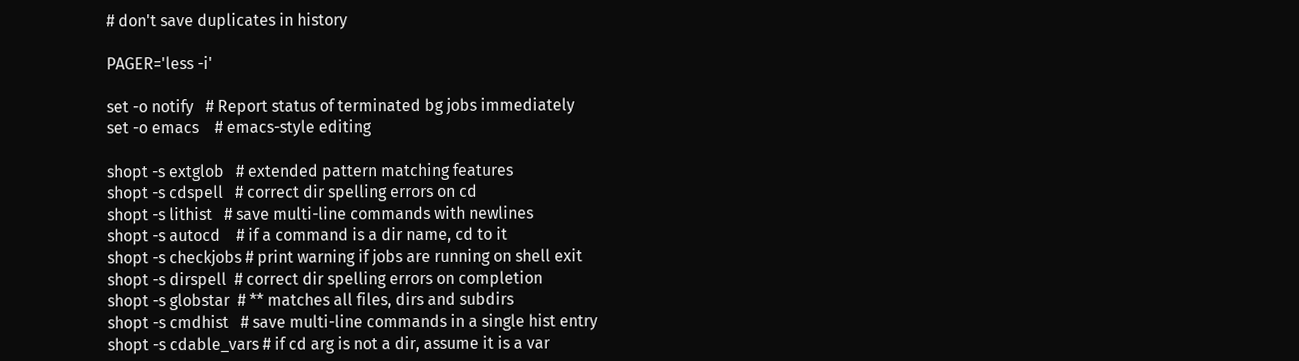# don't save duplicates in history

PAGER='less -i'

set -o notify   # Report status of terminated bg jobs immediately
set -o emacs    # emacs-style editing

shopt -s extglob   # extended pattern matching features
shopt -s cdspell   # correct dir spelling errors on cd
shopt -s lithist   # save multi-line commands with newlines
shopt -s autocd    # if a command is a dir name, cd to it
shopt -s checkjobs # print warning if jobs are running on shell exit
shopt -s dirspell  # correct dir spelling errors on completion
shopt -s globstar  # ** matches all files, dirs and subdirs
shopt -s cmdhist   # save multi-line commands in a single hist entry
shopt -s cdable_vars # if cd arg is not a dir, assume it is a var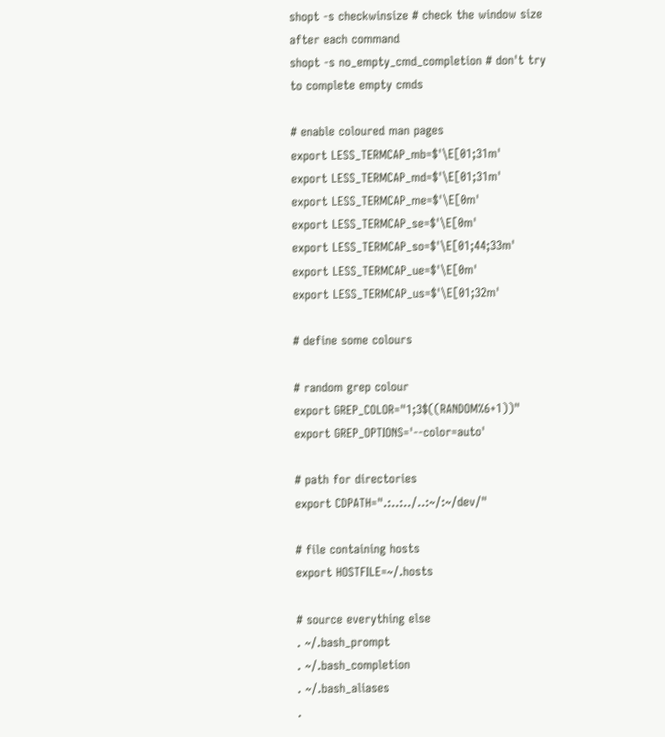shopt -s checkwinsize # check the window size after each command
shopt -s no_empty_cmd_completion # don't try to complete empty cmds

# enable coloured man pages
export LESS_TERMCAP_mb=$'\E[01;31m'
export LESS_TERMCAP_md=$'\E[01;31m'
export LESS_TERMCAP_me=$'\E[0m'
export LESS_TERMCAP_se=$'\E[0m'
export LESS_TERMCAP_so=$'\E[01;44;33m'
export LESS_TERMCAP_ue=$'\E[0m'
export LESS_TERMCAP_us=$'\E[01;32m'

# define some colours

# random grep colour
export GREP_COLOR="1;3$((RANDOM%6+1))"
export GREP_OPTIONS='--color=auto'

# path for directories
export CDPATH=".:..:../..:~/:~/dev/"

# file containing hosts
export HOSTFILE=~/.hosts

# source everything else
. ~/.bash_prompt
. ~/.bash_completion
. ~/.bash_aliases
.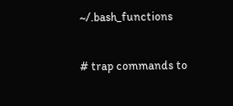~/.bash_functions

# trap commands to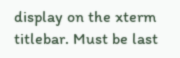display on the xterm titlebar. Must be last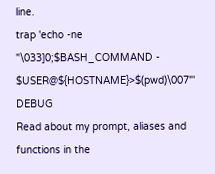line.
trap 'echo -ne "\033]0;$BASH_COMMAND - $USER@${HOSTNAME}>$(pwd)\007"' DEBUG
Read about my prompt, aliases and functions in the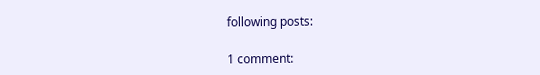following posts:

1 comment: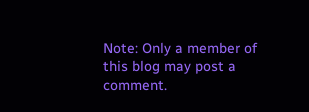Note: Only a member of this blog may post a comment.